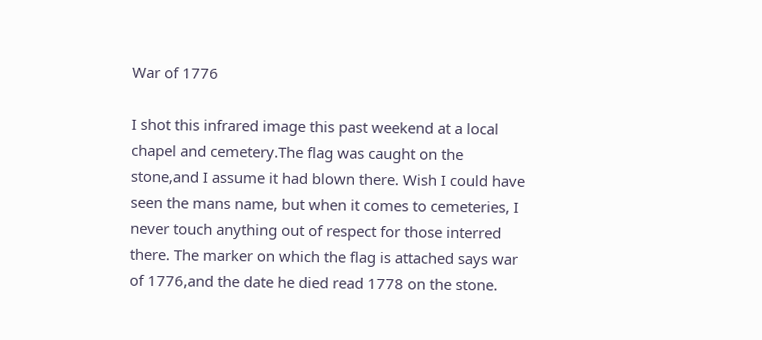War of 1776

I shot this infrared image this past weekend at a local chapel and cemetery.The flag was caught on the stone,and I assume it had blown there. Wish I could have seen the mans name, but when it comes to cemeteries, I never touch anything out of respect for those interred there. The marker on which the flag is attached says war of 1776,and the date he died read 1778 on the stone.